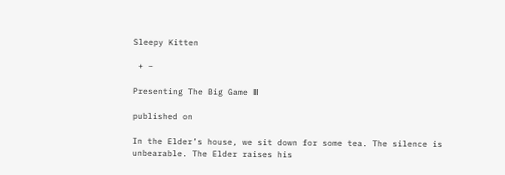Sleepy Kitten

 + −

Presenting The Big Game Ⅲ

published on

In the Elder’s house, we sit down for some tea. The silence is unbearable. The Elder raises his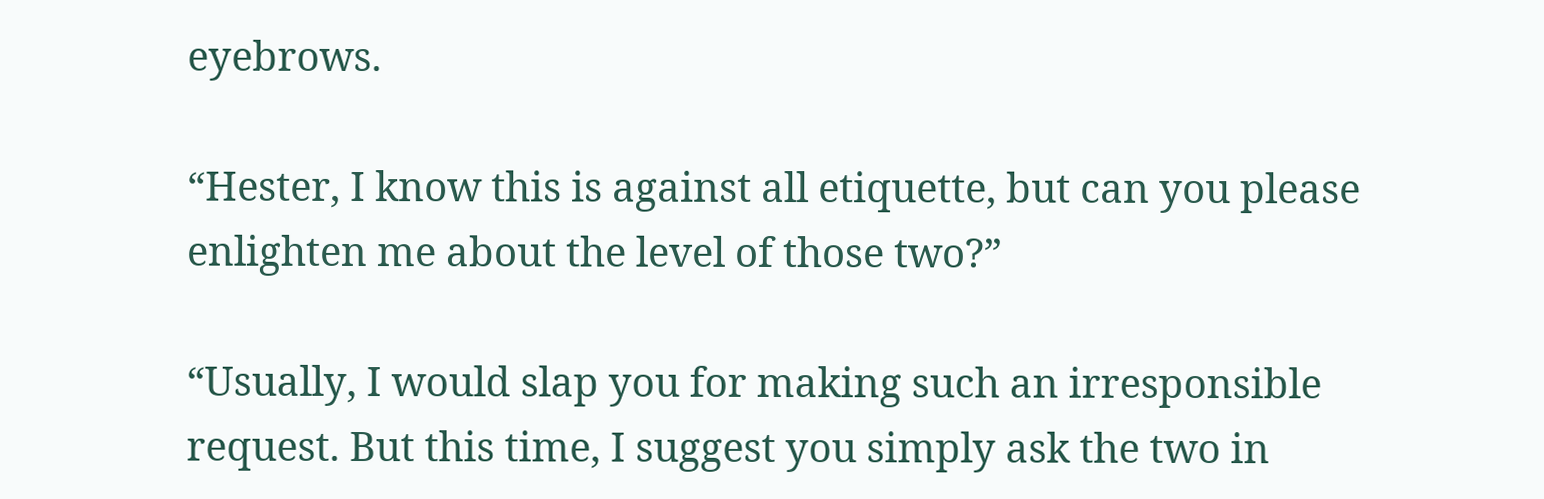eyebrows.

“Hester, I know this is against all etiquette, but can you please enlighten me about the level of those two?”

“Usually, I would slap you for making such an irresponsible request. But this time, I suggest you simply ask the two in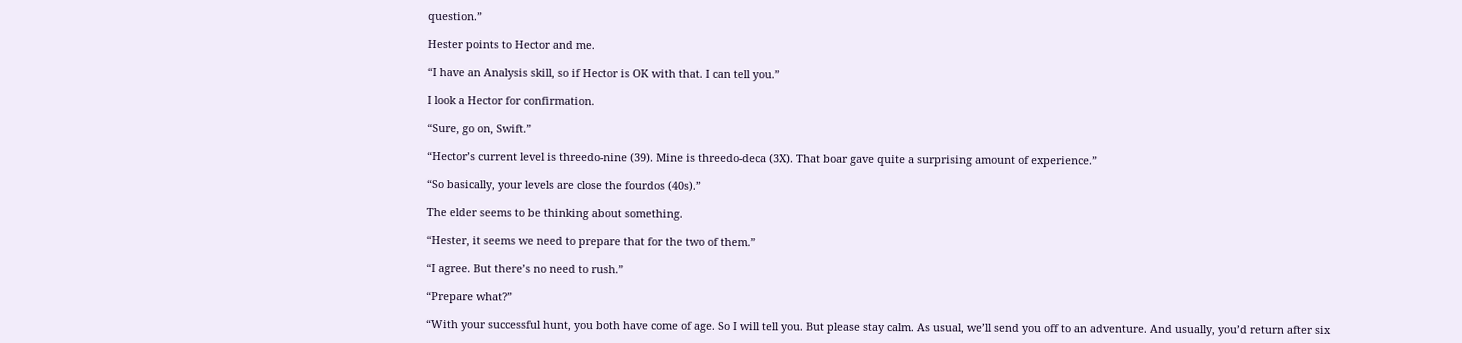question.”

Hester points to Hector and me.

“I have an Analysis skill, so if Hector is OK with that. I can tell you.”

I look a Hector for confirmation.

“Sure, go on, Swift.”

“Hector’s current level is threedo-nine (39). Mine is threedo-deca (3X). That boar gave quite a surprising amount of experience.”

“So basically, your levels are close the fourdos (40s).”

The elder seems to be thinking about something.

“Hester, it seems we need to prepare that for the two of them.”

“I agree. But there’s no need to rush.”

“Prepare what?”

“With your successful hunt, you both have come of age. So I will tell you. But please stay calm. As usual, we’ll send you off to an adventure. And usually, you’d return after six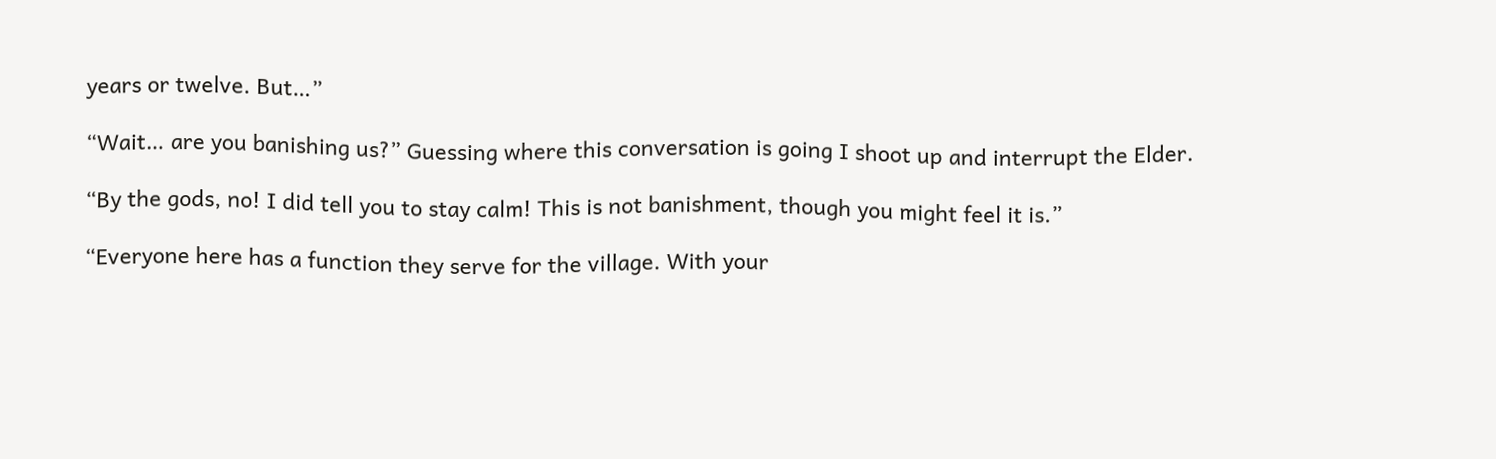years or twelve. But…”

“Wait… are you banishing us?” Guessing where this conversation is going I shoot up and interrupt the Elder.

“By the gods, no! I did tell you to stay calm! This is not banishment, though you might feel it is.”

“Everyone here has a function they serve for the village. With your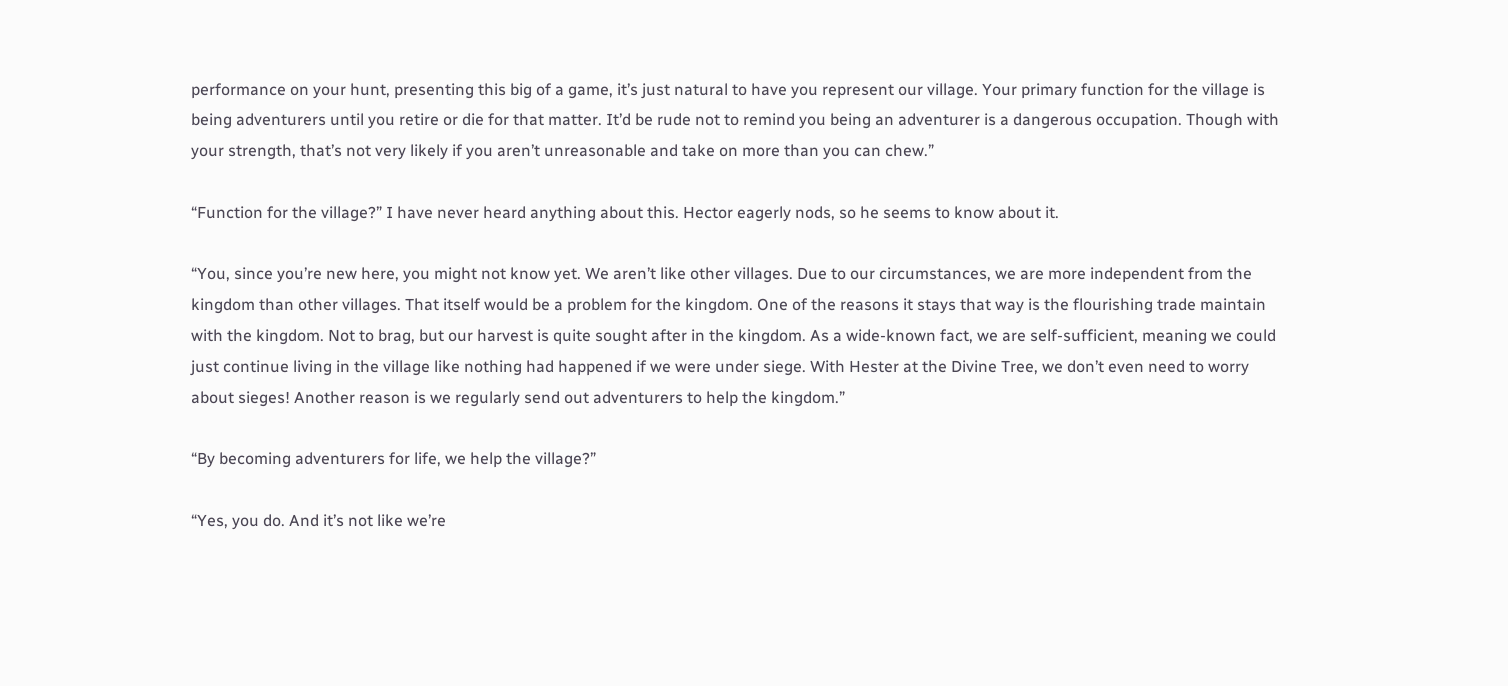performance on your hunt, presenting this big of a game, it’s just natural to have you represent our village. Your primary function for the village is being adventurers until you retire or die for that matter. It’d be rude not to remind you being an adventurer is a dangerous occupation. Though with your strength, that’s not very likely if you aren’t unreasonable and take on more than you can chew.”

“Function for the village?” I have never heard anything about this. Hector eagerly nods, so he seems to know about it.

“You, since you’re new here, you might not know yet. We aren’t like other villages. Due to our circumstances, we are more independent from the kingdom than other villages. That itself would be a problem for the kingdom. One of the reasons it stays that way is the flourishing trade maintain with the kingdom. Not to brag, but our harvest is quite sought after in the kingdom. As a wide-known fact, we are self-sufficient, meaning we could just continue living in the village like nothing had happened if we were under siege. With Hester at the Divine Tree, we don’t even need to worry about sieges! Another reason is we regularly send out adventurers to help the kingdom.”

“By becoming adventurers for life, we help the village?”

“Yes, you do. And it’s not like we’re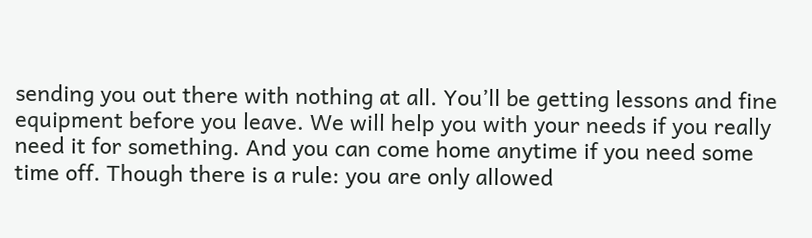sending you out there with nothing at all. You’ll be getting lessons and fine equipment before you leave. We will help you with your needs if you really need it for something. And you can come home anytime if you need some time off. Though there is a rule: you are only allowed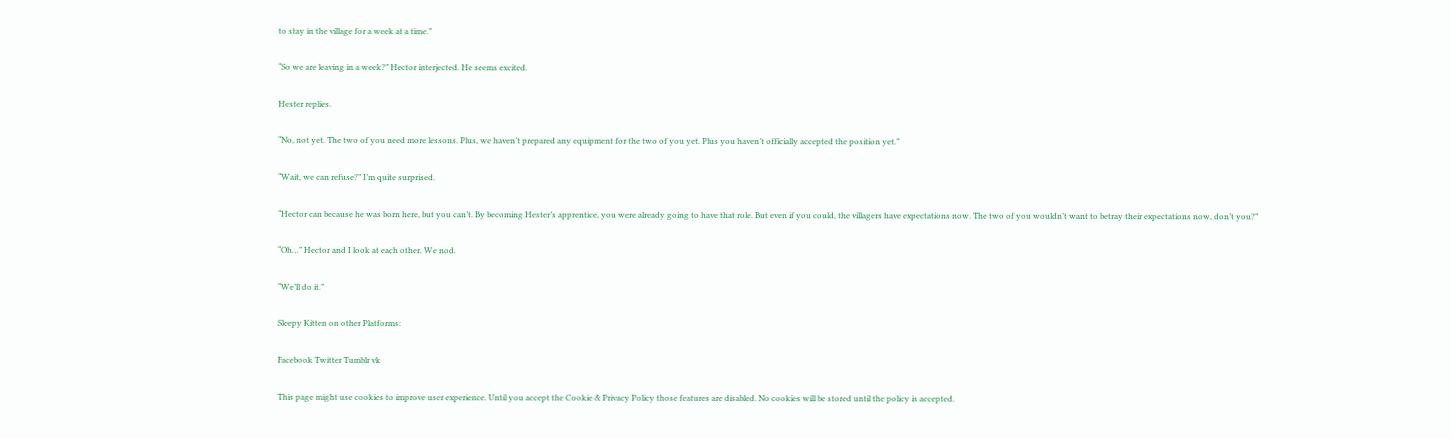to stay in the village for a week at a time.”

“So we are leaving in a week?” Hector interjected. He seems excited.

Hester replies.

“No, not yet. The two of you need more lessons. Plus, we haven’t prepared any equipment for the two of you yet. Plus you haven’t officially accepted the position yet.”

“Wait, we can refuse?” I’m quite surprised.

“Hector can because he was born here, but you can’t. By becoming Hester’s apprentice, you were already going to have that role. But even if you could, the villagers have expectations now. The two of you wouldn’t want to betray their expectations now, don’t you?”

“Oh…” Hector and I look at each other. We nod.

“We’ll do it.”

Sleepy Kitten on other Platforms:

Facebook Twitter Tumblr vk

This page might use cookies to improve user experience. Until you accept the Cookie & Privacy Policy those features are disabled. No cookies will be stored until the policy is accepted.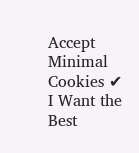Accept Minimal Cookies ✔ I Want the Best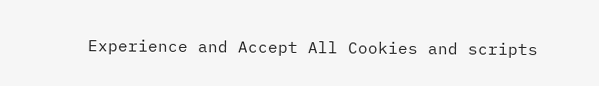Experience and Accept All Cookies and scripts